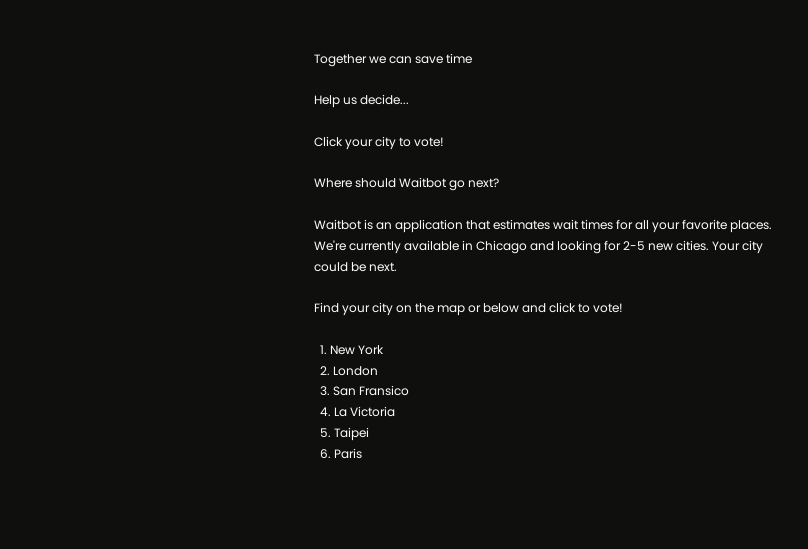Together we can save time

Help us decide...

Click your city to vote!

Where should Waitbot go next?

Waitbot is an application that estimates wait times for all your favorite places. We're currently available in Chicago and looking for 2-5 new cities. Your city could be next.

Find your city on the map or below and click to vote!

  1. New York
  2. London
  3. San Fransico
  4. La Victoria
  5. Taipei
  6. Paris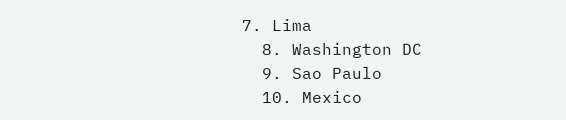7. Lima
  8. Washington DC
  9. Sao Paulo
  10. Mexico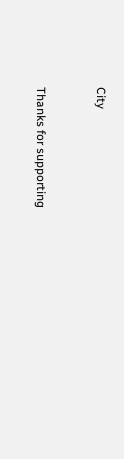City


Thanks for supporting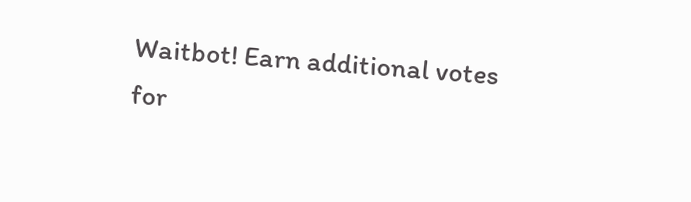Waitbot! Earn additional votes for